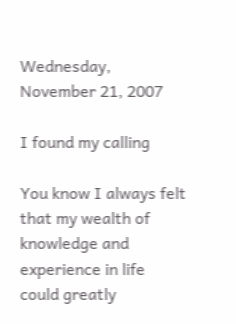Wednesday, November 21, 2007

I found my calling

You know I always felt that my wealth of knowledge and experience in life could greatly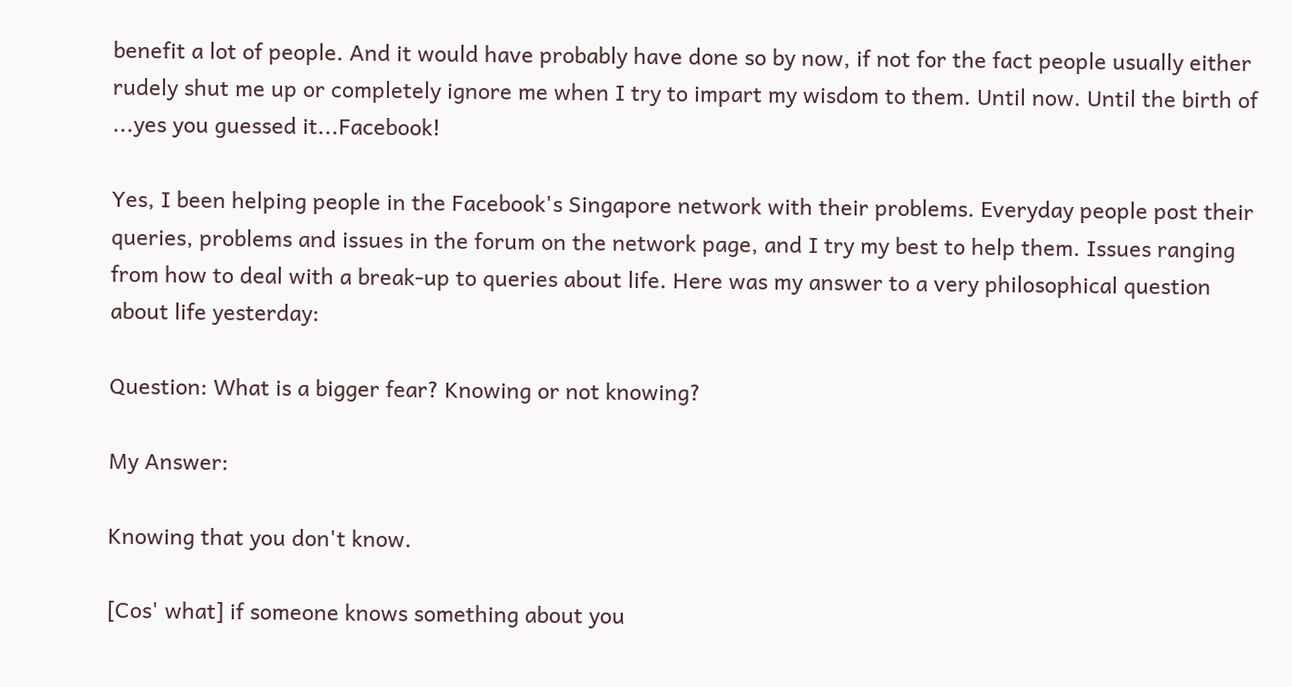benefit a lot of people. And it would have probably have done so by now, if not for the fact people usually either rudely shut me up or completely ignore me when I try to impart my wisdom to them. Until now. Until the birth of ...yes you guessed it...Facebook!

Yes, I been helping people in the Facebook's Singapore network with their problems. Everyday people post their queries, problems and issues in the forum on the network page, and I try my best to help them. Issues ranging from how to deal with a break-up to queries about life. Here was my answer to a very philosophical question about life yesterday:

Question: What is a bigger fear? Knowing or not knowing?

My Answer:

Knowing that you don't know.

[Cos' what] if someone knows something about you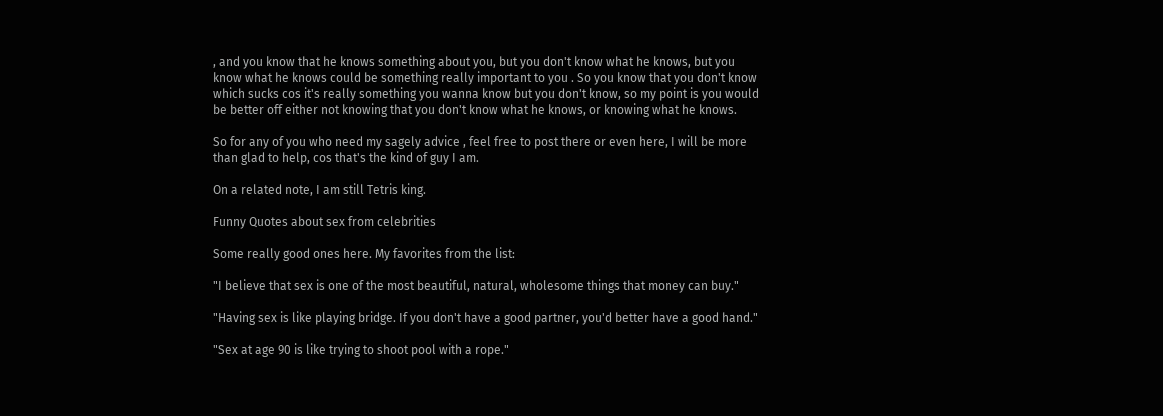, and you know that he knows something about you, but you don't know what he knows, but you know what he knows could be something really important to you . So you know that you don't know which sucks cos it's really something you wanna know but you don't know, so my point is you would be better off either not knowing that you don't know what he knows, or knowing what he knows.

So for any of you who need my sagely advice , feel free to post there or even here, I will be more than glad to help, cos that's the kind of guy I am.

On a related note, I am still Tetris king.

Funny Quotes about sex from celebrities

Some really good ones here. My favorites from the list:

"I believe that sex is one of the most beautiful, natural, wholesome things that money can buy."

"Having sex is like playing bridge. If you don't have a good partner, you'd better have a good hand."

"Sex at age 90 is like trying to shoot pool with a rope."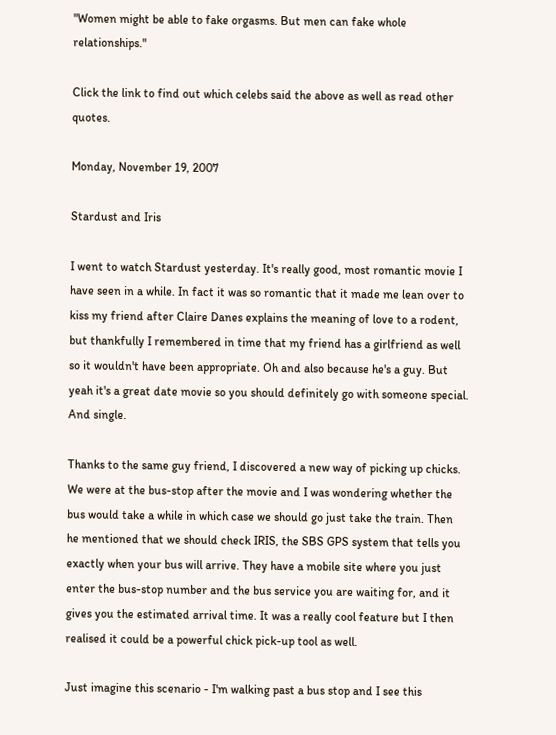"Women might be able to fake orgasms. But men can fake whole relationships."

Click the link to find out which celebs said the above as well as read other quotes.

Monday, November 19, 2007

Stardust and Iris

I went to watch Stardust yesterday. It's really good, most romantic movie I have seen in a while. In fact it was so romantic that it made me lean over to kiss my friend after Claire Danes explains the meaning of love to a rodent, but thankfully I remembered in time that my friend has a girlfriend as well so it wouldn't have been appropriate. Oh and also because he's a guy. But yeah it's a great date movie so you should definitely go with someone special. And single.

Thanks to the same guy friend, I discovered a new way of picking up chicks. We were at the bus-stop after the movie and I was wondering whether the bus would take a while in which case we should go just take the train. Then he mentioned that we should check IRIS, the SBS GPS system that tells you exactly when your bus will arrive. They have a mobile site where you just enter the bus-stop number and the bus service you are waiting for, and it gives you the estimated arrival time. It was a really cool feature but I then realised it could be a powerful chick pick-up tool as well.

Just imagine this scenario - I'm walking past a bus stop and I see this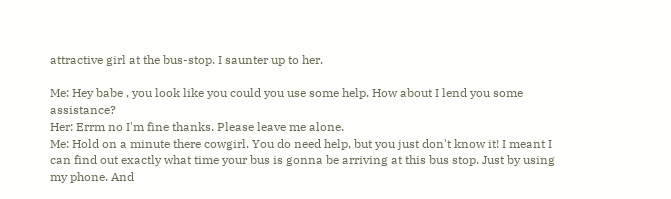attractive girl at the bus-stop. I saunter up to her.

Me: Hey babe , you look like you could you use some help. How about I lend you some assistance?
Her: Errm no I'm fine thanks. Please leave me alone.
Me: Hold on a minute there cowgirl. You do need help, but you just don't know it! I meant I can find out exactly what time your bus is gonna be arriving at this bus stop. Just by using my phone. And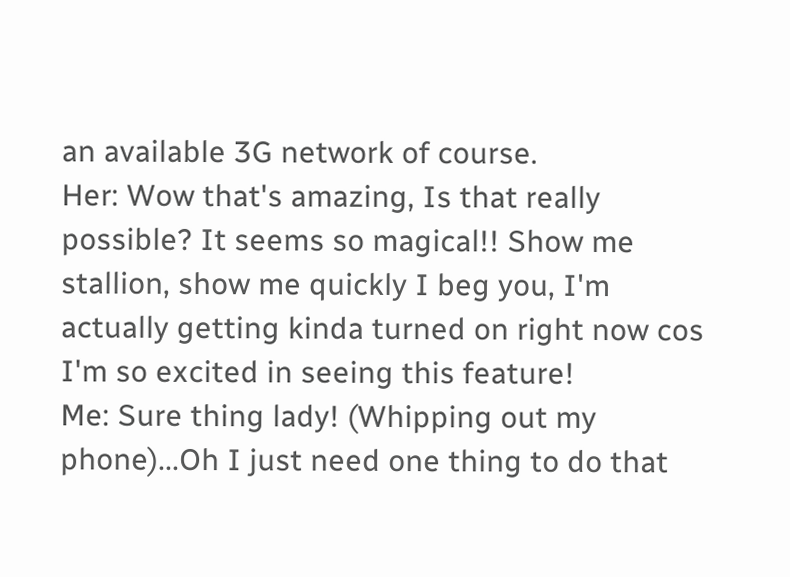an available 3G network of course.
Her: Wow that's amazing, Is that really possible? It seems so magical!! Show me stallion, show me quickly I beg you, I'm actually getting kinda turned on right now cos I'm so excited in seeing this feature!
Me: Sure thing lady! (Whipping out my phone)...Oh I just need one thing to do that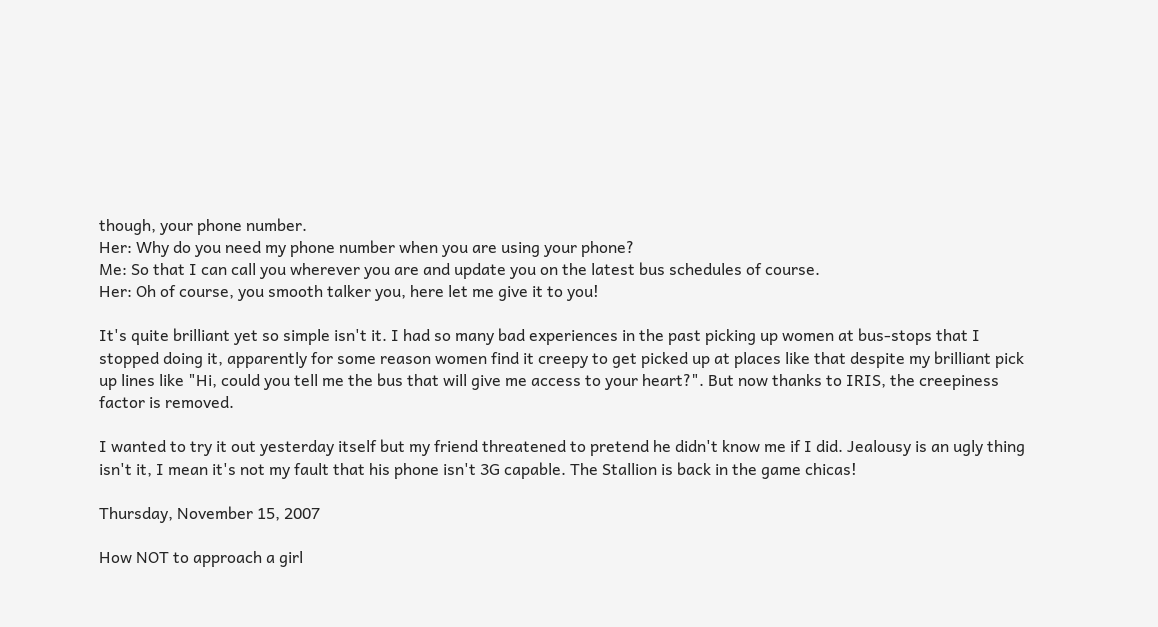though, your phone number.
Her: Why do you need my phone number when you are using your phone?
Me: So that I can call you wherever you are and update you on the latest bus schedules of course.
Her: Oh of course, you smooth talker you, here let me give it to you!

It's quite brilliant yet so simple isn't it. I had so many bad experiences in the past picking up women at bus-stops that I stopped doing it, apparently for some reason women find it creepy to get picked up at places like that despite my brilliant pick up lines like "Hi, could you tell me the bus that will give me access to your heart?". But now thanks to IRIS, the creepiness factor is removed.

I wanted to try it out yesterday itself but my friend threatened to pretend he didn't know me if I did. Jealousy is an ugly thing isn't it, I mean it's not my fault that his phone isn't 3G capable. The Stallion is back in the game chicas!

Thursday, November 15, 2007

How NOT to approach a girl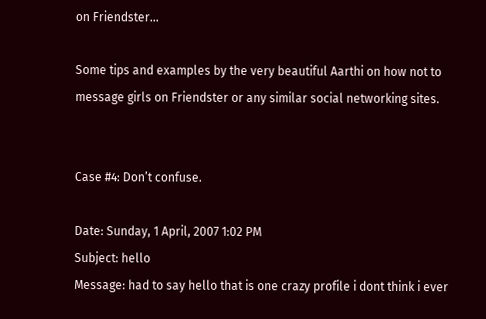on Friendster…

Some tips and examples by the very beautiful Aarthi on how not to message girls on Friendster or any similar social networking sites.


Case #4: Don’t confuse.

Date: Sunday, 1 April, 2007 1:02 PM
Subject: hello
Message: had to say hello that is one crazy profile i dont think i ever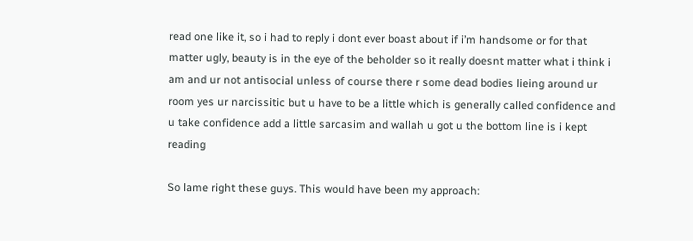read one like it, so i had to reply i dont ever boast about if i’m handsome or for that matter ugly, beauty is in the eye of the beholder so it really doesnt matter what i think i am and ur not antisocial unless of course there r some dead bodies lieing around ur room yes ur narcissitic but u have to be a little which is generally called confidence and u take confidence add a little sarcasim and wallah u got u the bottom line is i kept reading

So lame right these guys. This would have been my approach: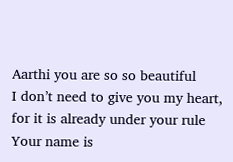Aarthi you are so so beautiful
I don’t need to give you my heart, for it is already under your rule
Your name is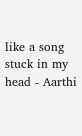like a song stuck in my head - Aarthi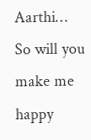Aarthi…
So will you make me happy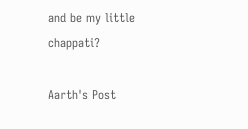and be my little chappati?

Aarth's Post